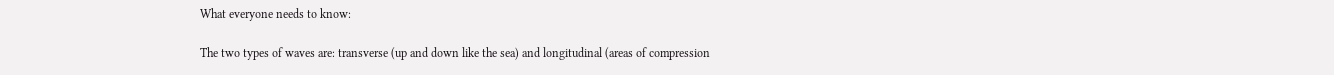What everyone needs to know:

The two types of waves are: transverse (up and down like the sea) and longitudinal (areas of compression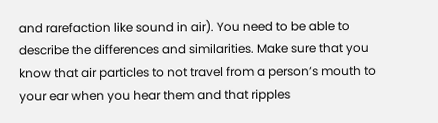and rarefaction like sound in air). You need to be able to describe the differences and similarities. Make sure that you know that air particles to not travel from a person’s mouth to your ear when you hear them and that ripples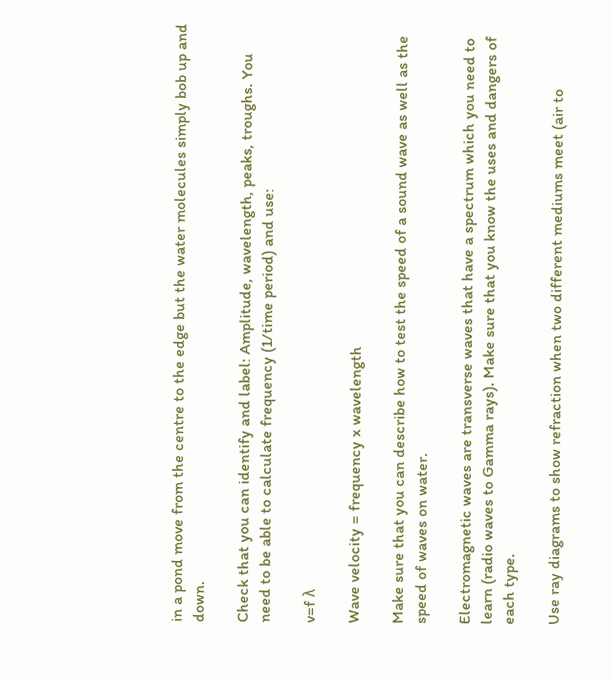in a pond move from the centre to the edge but the water molecules simply bob up and down.

Check that you can identify and label: Amplitude, wavelength, peaks, troughs. You need to be able to calculate frequency (1/time period) and use:

v=f λ

Wave velocity = frequency x wavelength

Make sure that you can describe how to test the speed of a sound wave as well as the speed of waves on water.

Electromagnetic waves are transverse waves that have a spectrum which you need to learn (radio waves to Gamma rays). Make sure that you know the uses and dangers of each type.

Use ray diagrams to show refraction when two different mediums meet (air to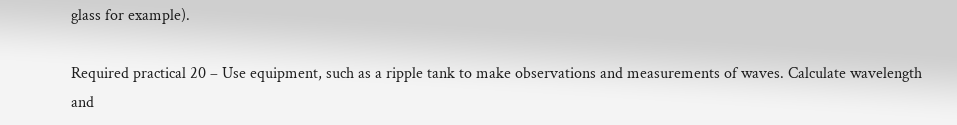glass for example).

Required practical 20 – Use equipment, such as a ripple tank to make observations and measurements of waves. Calculate wavelength and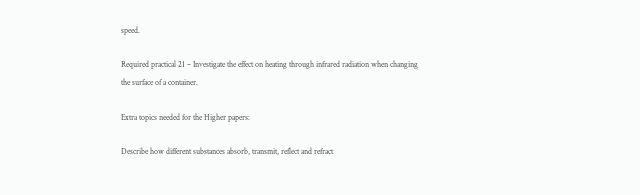speed.

Required practical 21 – Investigate the effect on heating through infrared radiation when changing the surface of a container.

Extra topics needed for the Higher papers:

Describe how different substances absorb, transmit, reflect and refract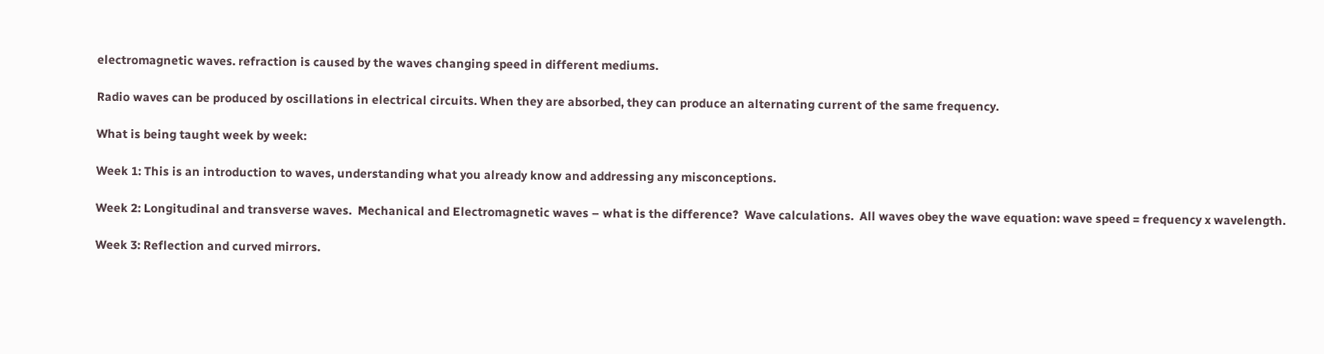electromagnetic waves. refraction is caused by the waves changing speed in different mediums.

Radio waves can be produced by oscillations in electrical circuits. When they are absorbed, they can produce an alternating current of the same frequency.

What is being taught week by week:

Week 1: This is an introduction to waves, understanding what you already know and addressing any misconceptions.

Week 2: Longitudinal and transverse waves.  Mechanical and Electromagnetic waves – what is the difference?  Wave calculations.  All waves obey the wave equation: wave speed = frequency x wavelength.

Week 3: Reflection and curved mirrors.